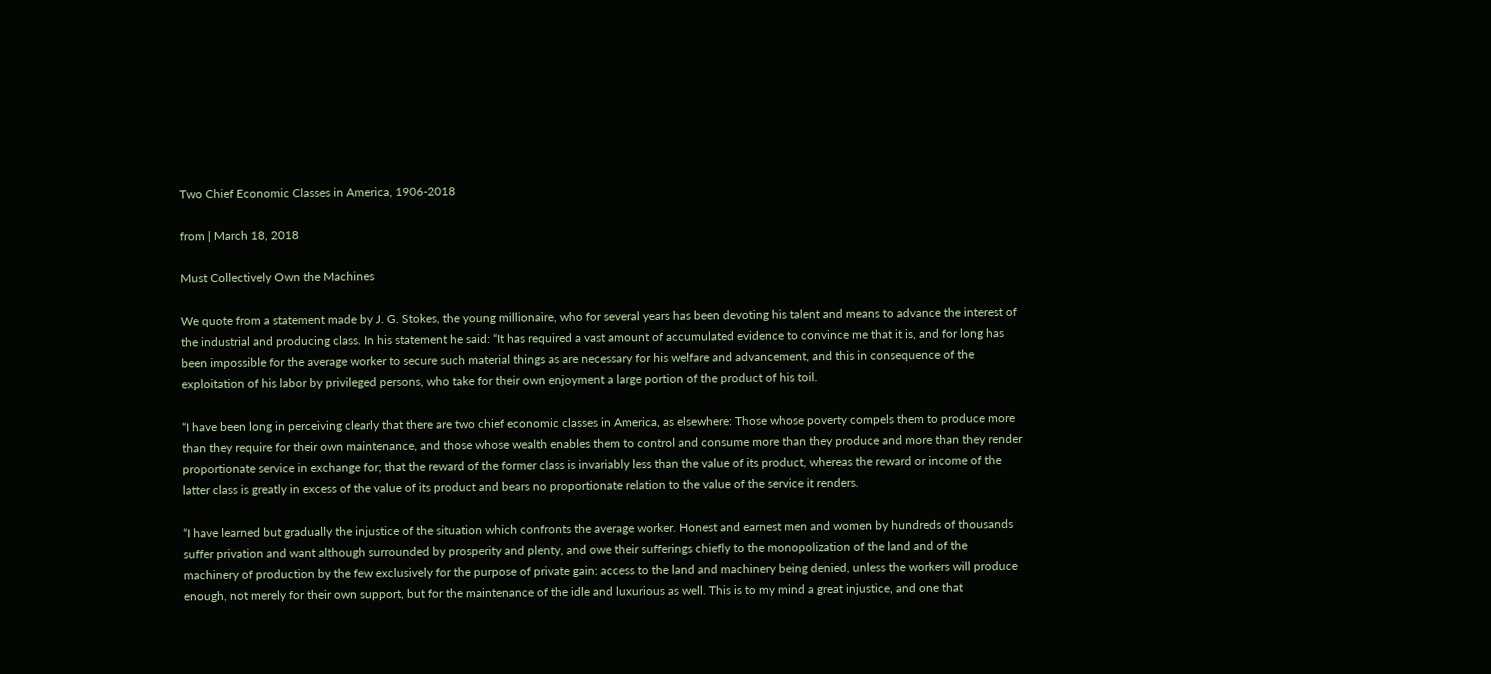Two Chief Economic Classes in America, 1906-2018

from | March 18, 2018

Must Collectively Own the Machines

We quote from a statement made by J. G. Stokes, the young millionaire, who for several years has been devoting his talent and means to advance the interest of the industrial and producing class. In his statement he said: “It has required a vast amount of accumulated evidence to convince me that it is, and for long has been impossible for the average worker to secure such material things as are necessary for his welfare and advancement, and this in consequence of the exploitation of his labor by privileged persons, who take for their own enjoyment a large portion of the product of his toil.

“I have been long in perceiving clearly that there are two chief economic classes in America, as elsewhere: Those whose poverty compels them to produce more than they require for their own maintenance, and those whose wealth enables them to control and consume more than they produce and more than they render proportionate service in exchange for; that the reward of the former class is invariably less than the value of its product, whereas the reward or income of the latter class is greatly in excess of the value of its product and bears no proportionate relation to the value of the service it renders.

“I have learned but gradually the injustice of the situation which confronts the average worker. Honest and earnest men and women by hundreds of thousands suffer privation and want although surrounded by prosperity and plenty, and owe their sufferings chiefly to the monopolization of the land and of the machinery of production by the few exclusively for the purpose of private gain: access to the land and machinery being denied, unless the workers will produce enough, not merely for their own support, but for the maintenance of the idle and luxurious as well. This is to my mind a great injustice, and one that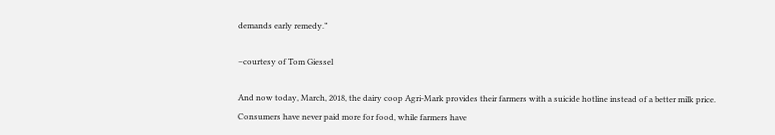demands early remedy.”

–courtesy of Tom Giessel

And now today, March, 2018, the dairy coop Agri-Mark provides their farmers with a suicide hotline instead of a better milk price. Consumers have never paid more for food, while farmers have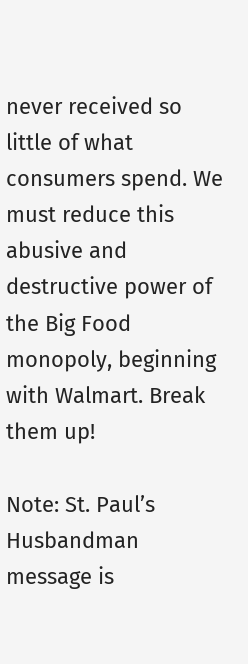never received so little of what consumers spend. We must reduce this abusive and destructive power of the Big Food monopoly, beginning with Walmart. Break them up!

Note: St. Paul’s Husbandman message is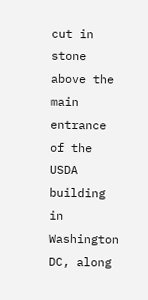cut in stone above the main entrance of the USDA building in Washington DC, along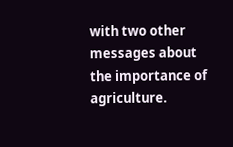with two other messages about the importance of agriculture.